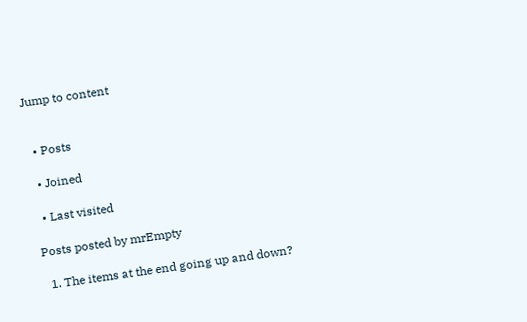Jump to content


  • Posts

  • Joined

  • Last visited

Posts posted by mrEmpty

  1. The items at the end going up and down?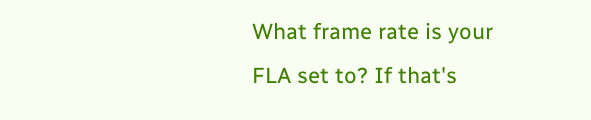What frame rate is your FLA set to? If that's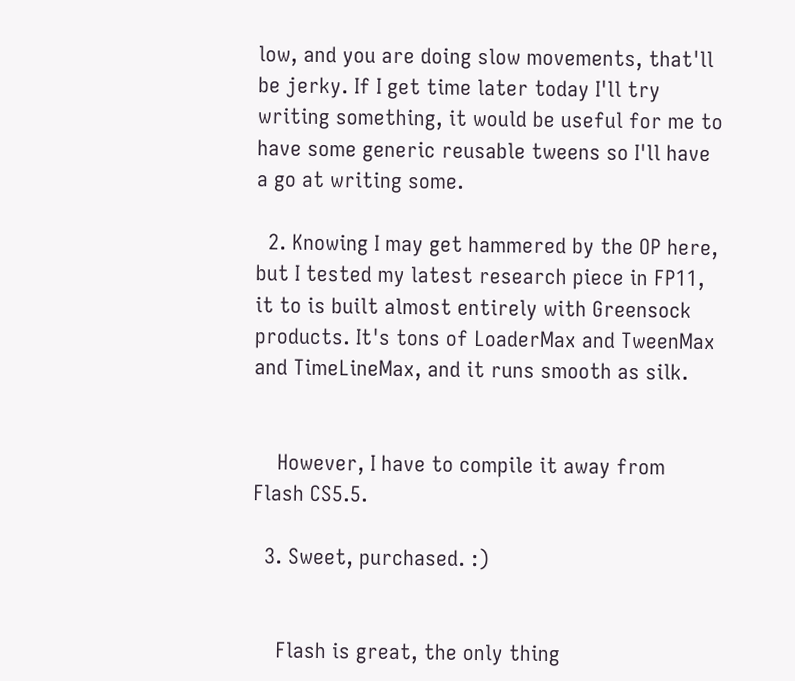low, and you are doing slow movements, that'll be jerky. If I get time later today I'll try writing something, it would be useful for me to have some generic reusable tweens so I'll have a go at writing some.

  2. Knowing I may get hammered by the OP here, but I tested my latest research piece in FP11, it to is built almost entirely with Greensock products. It's tons of LoaderMax and TweenMax and TimeLineMax, and it runs smooth as silk.


    However, I have to compile it away from Flash CS5.5.

  3. Sweet, purchased. :)


    Flash is great, the only thing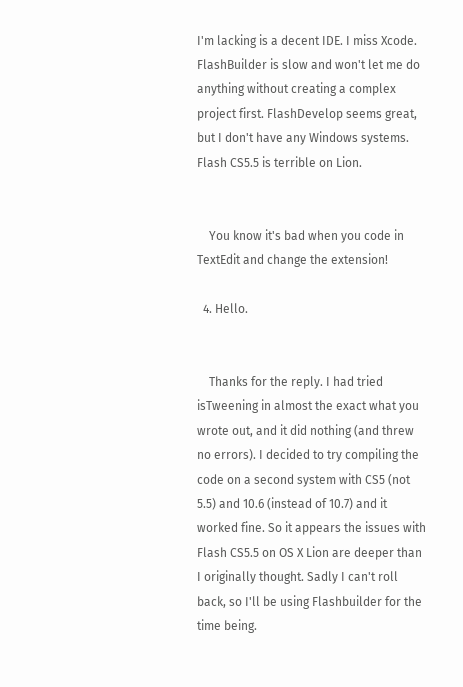I'm lacking is a decent IDE. I miss Xcode. FlashBuilder is slow and won't let me do anything without creating a complex project first. FlashDevelop seems great, but I don't have any Windows systems. Flash CS5.5 is terrible on Lion.


    You know it's bad when you code in TextEdit and change the extension!

  4. Hello.


    Thanks for the reply. I had tried isTweening in almost the exact what you wrote out, and it did nothing (and threw no errors). I decided to try compiling the code on a second system with CS5 (not 5.5) and 10.6 (instead of 10.7) and it worked fine. So it appears the issues with Flash CS5.5 on OS X Lion are deeper than I originally thought. Sadly I can't roll back, so I'll be using Flashbuilder for the time being.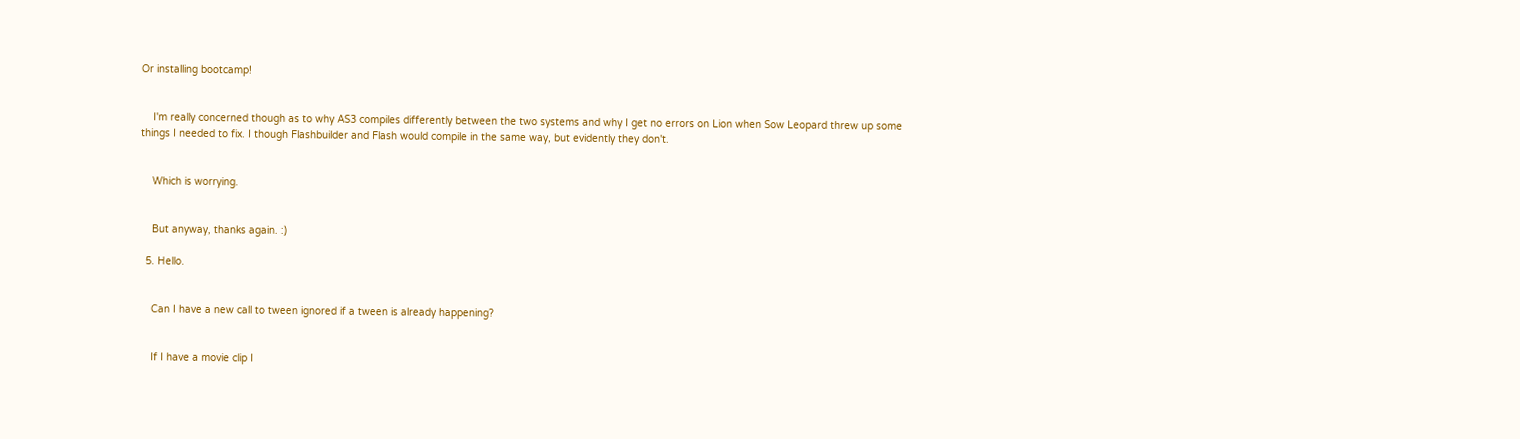Or installing bootcamp!


    I'm really concerned though as to why AS3 compiles differently between the two systems and why I get no errors on Lion when Sow Leopard threw up some things I needed to fix. I though Flashbuilder and Flash would compile in the same way, but evidently they don't.


    Which is worrying.


    But anyway, thanks again. :)

  5. Hello.


    Can I have a new call to tween ignored if a tween is already happening?


    If I have a movie clip I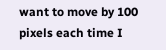want to move by 100 pixels each time I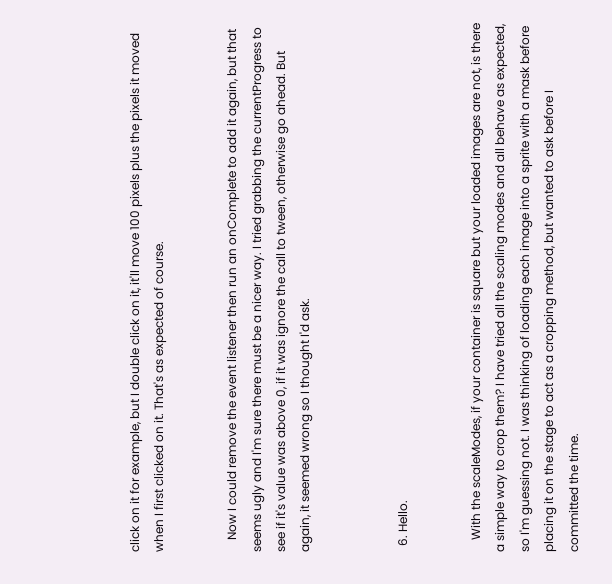click on it for example, but I double click on it, it'll move 100 pixels plus the pixels it moved when I first clicked on it. That's as expected of course.


    Now I could remove the event listener then run an onComplete to add it again, but that seems ugly and I'm sure there must be a nicer way. I tried grabbing the currentProgress to see if it's value was above 0, if it was ignore the call to tween, otherwise go ahead. But again, it seemed wrong so I thought I'd ask.



  6. Hello.


    With the scaleModes, if your container is square but your loaded images are not, is there a simple way to crop them? I have tried all the scaling modes and all behave as expected, so I'm guessing not. I was thinking of loading each image into a sprite with a mask before placing it on the stage to act as a cropping method, but wanted to ask before I committed the time.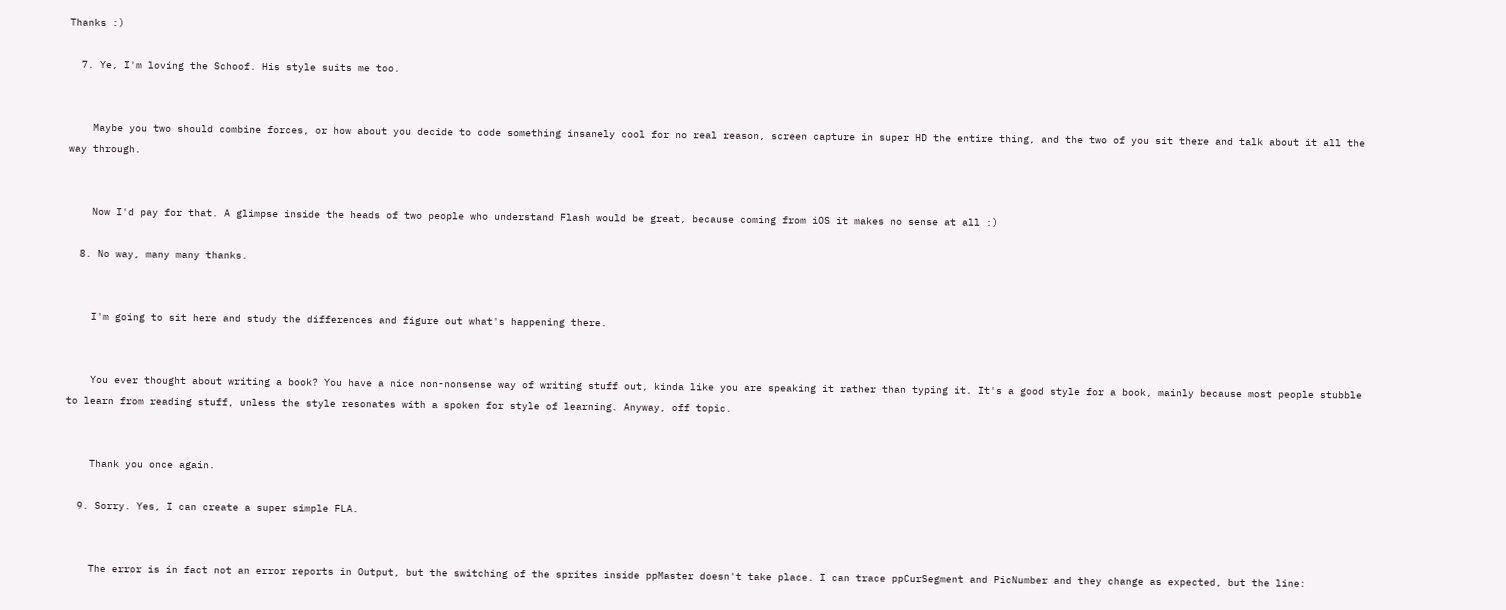Thanks :)

  7. Ye, I'm loving the Schoof. His style suits me too.


    Maybe you two should combine forces, or how about you decide to code something insanely cool for no real reason, screen capture in super HD the entire thing, and the two of you sit there and talk about it all the way through.


    Now I'd pay for that. A glimpse inside the heads of two people who understand Flash would be great, because coming from iOS it makes no sense at all :)

  8. No way, many many thanks.


    I'm going to sit here and study the differences and figure out what's happening there.


    You ever thought about writing a book? You have a nice non-nonsense way of writing stuff out, kinda like you are speaking it rather than typing it. It's a good style for a book, mainly because most people stubble to learn from reading stuff, unless the style resonates with a spoken for style of learning. Anyway, off topic.


    Thank you once again.

  9. Sorry. Yes, I can create a super simple FLA.


    The error is in fact not an error reports in Output, but the switching of the sprites inside ppMaster doesn't take place. I can trace ppCurSegment and PicNumber and they change as expected, but the line: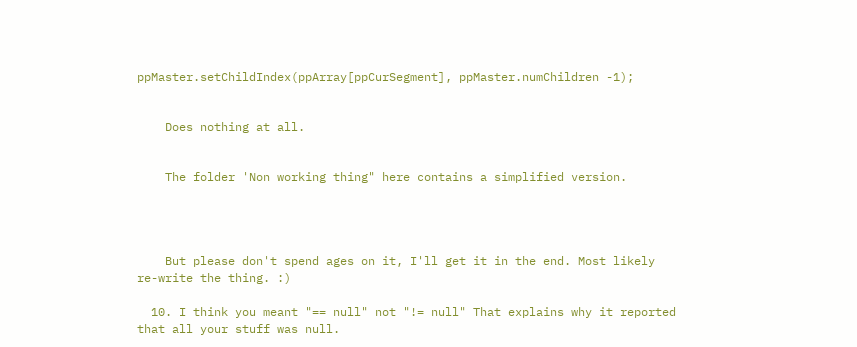ppMaster.setChildIndex(ppArray[ppCurSegment], ppMaster.numChildren -1);


    Does nothing at all.


    The folder 'Non working thing" here contains a simplified version.




    But please don't spend ages on it, I'll get it in the end. Most likely re-write the thing. :)

  10. I think you meant "== null" not "!= null" That explains why it reported that all your stuff was null.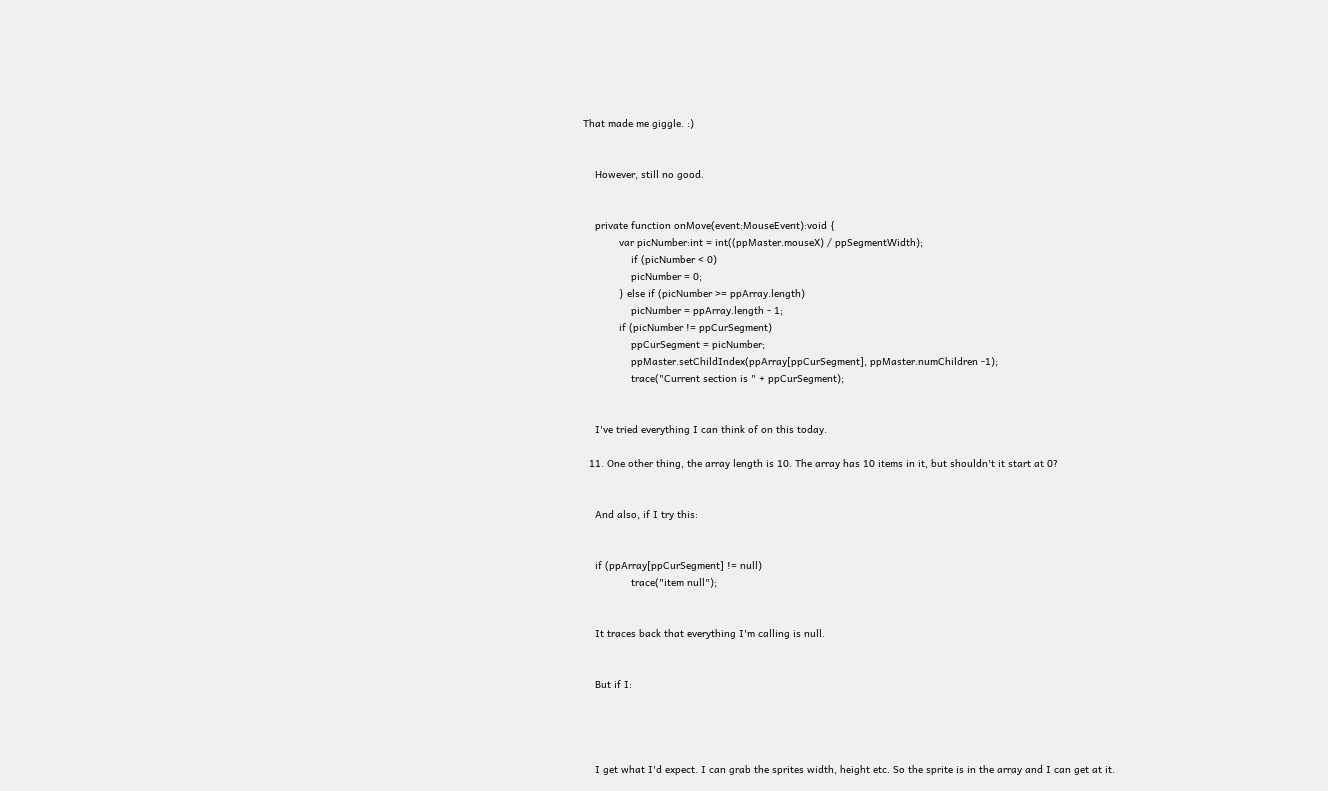That made me giggle. :)


    However, still no good.


    private function onMove(event:MouseEvent):void {
            var picNumber:int = int((ppMaster.mouseX) / ppSegmentWidth);
                if (picNumber < 0)
                picNumber = 0;
            } else if (picNumber >= ppArray.length)
                picNumber = ppArray.length - 1;
            if (picNumber != ppCurSegment)
                ppCurSegment = picNumber;
                ppMaster.setChildIndex(ppArray[ppCurSegment], ppMaster.numChildren -1);
                trace("Current section is " + ppCurSegment);


    I've tried everything I can think of on this today.

  11. One other thing, the array length is 10. The array has 10 items in it, but shouldn't it start at 0?


    And also, if I try this:


    if (ppArray[ppCurSegment] != null)
                trace("item null");


    It traces back that everything I'm calling is null.


    But if I:




    I get what I'd expect. I can grab the sprites width, height etc. So the sprite is in the array and I can get at it.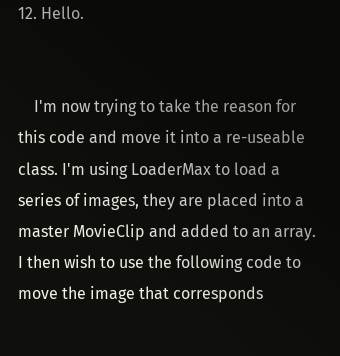12. Hello.


    I'm now trying to take the reason for this code and move it into a re-useable class. I'm using LoaderMax to load a series of images, they are placed into a master MovieClip and added to an array. I then wish to use the following code to move the image that corresponds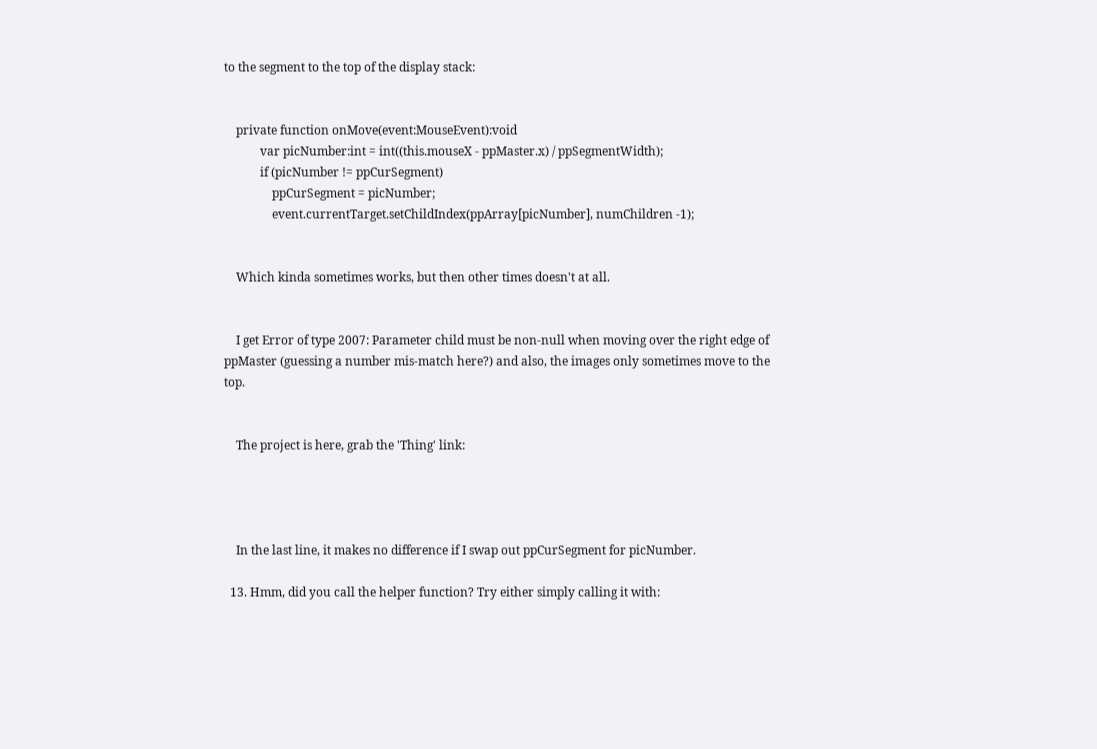to the segment to the top of the display stack:


    private function onMove(event:MouseEvent):void
            var picNumber:int = int((this.mouseX - ppMaster.x) / ppSegmentWidth);
            if (picNumber != ppCurSegment)
                ppCurSegment = picNumber;
                event.currentTarget.setChildIndex(ppArray[picNumber], numChildren -1);


    Which kinda sometimes works, but then other times doesn't at all.


    I get Error of type 2007: Parameter child must be non-null when moving over the right edge of ppMaster (guessing a number mis-match here?) and also, the images only sometimes move to the top.


    The project is here, grab the 'Thing' link:




    In the last line, it makes no difference if I swap out ppCurSegment for picNumber.

  13. Hmm, did you call the helper function? Try either simply calling it with: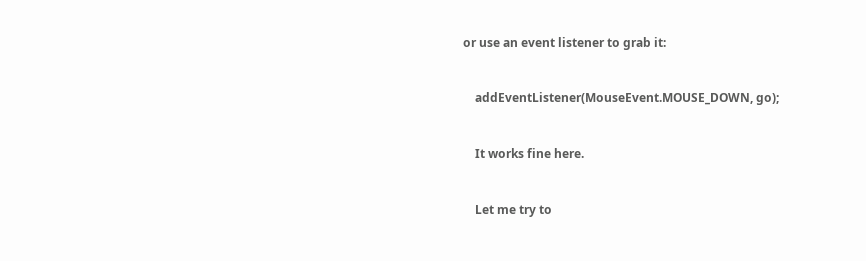or use an event listener to grab it:


    addEventListener(MouseEvent.MOUSE_DOWN, go);


    It works fine here.


    Let me try to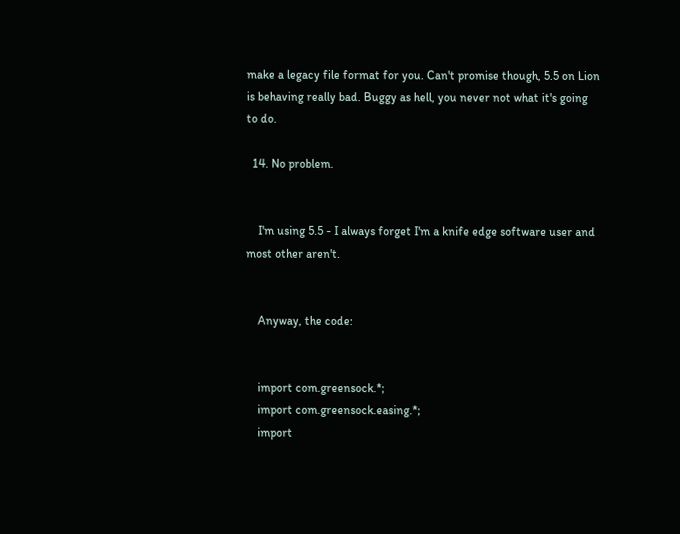make a legacy file format for you. Can't promise though, 5.5 on Lion is behaving really bad. Buggy as hell, you never not what it's going to do.

  14. No problem.


    I'm using 5.5 - I always forget I'm a knife edge software user and most other aren't.


    Anyway, the code:


    import com.greensock.*;
    import com.greensock.easing.*;
    import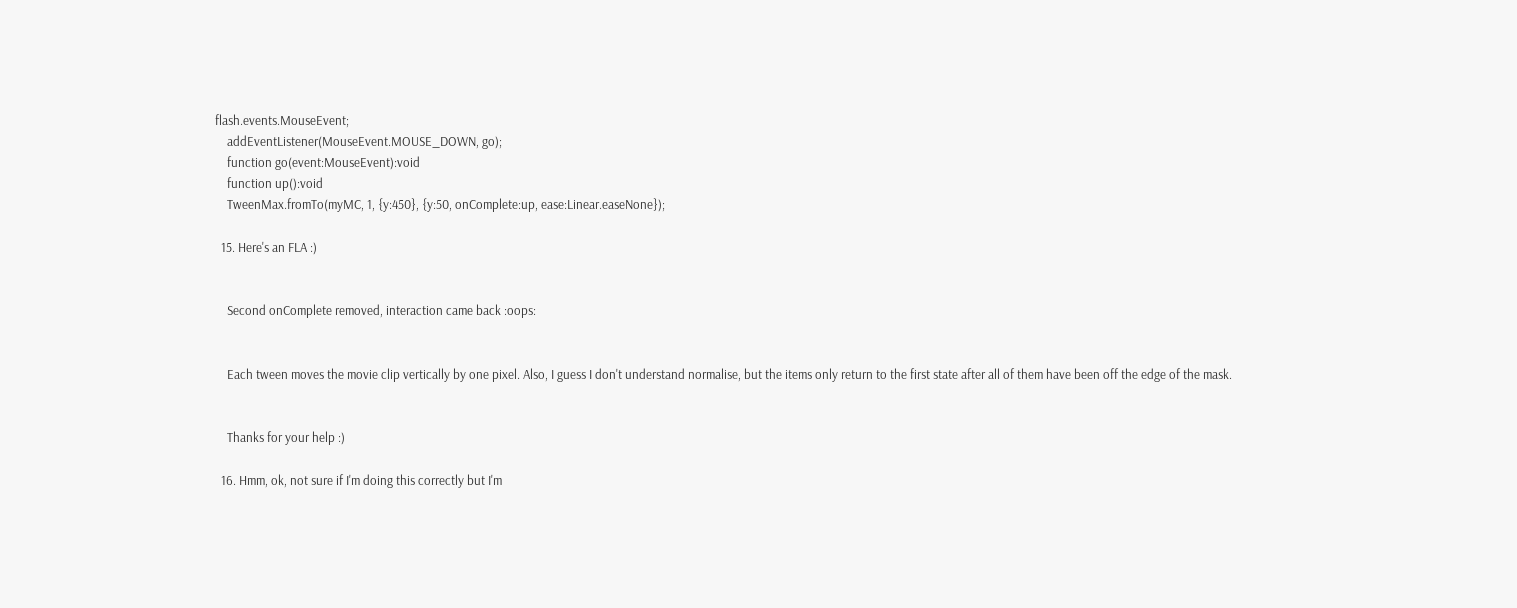flash.events.MouseEvent;
    addEventListener(MouseEvent.MOUSE_DOWN, go);
    function go(event:MouseEvent):void
    function up():void
    TweenMax.fromTo(myMC, 1, {y:450}, {y:50, onComplete:up, ease:Linear.easeNone});

  15. Here's an FLA :)


    Second onComplete removed, interaction came back :oops:


    Each tween moves the movie clip vertically by one pixel. Also, I guess I don't understand normalise, but the items only return to the first state after all of them have been off the edge of the mask.


    Thanks for your help :)

  16. Hmm, ok, not sure if I'm doing this correctly but I'm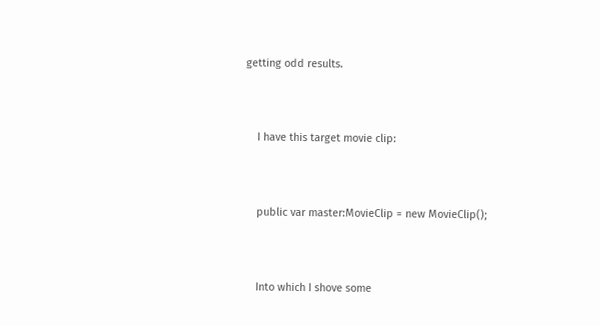getting odd results.


    I have this target movie clip:


    public var master:MovieClip = new MovieClip();


    Into which I shove some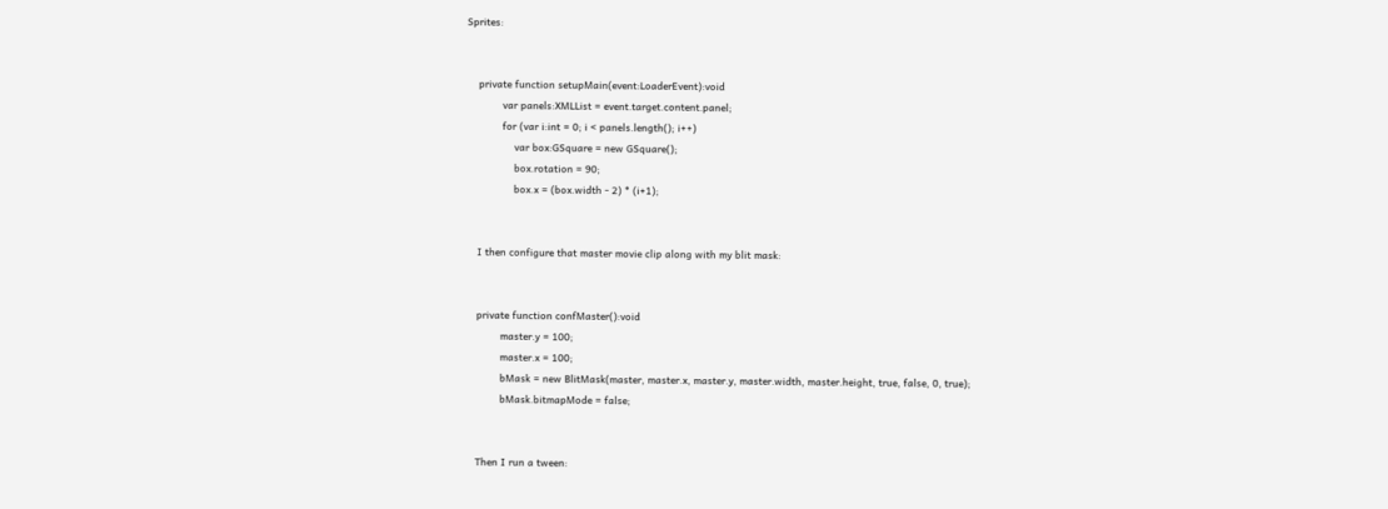Sprites:


    private function setupMain(event:LoaderEvent):void
            var panels:XMLList = event.target.content.panel;
            for (var i:int = 0; i < panels.length(); i++)
                var box:GSquare = new GSquare();
                box.rotation = 90;
                box.x = (box.width - 2) * (i+1);


    I then configure that master movie clip along with my blit mask:


    private function confMaster():void
            master.y = 100;
            master.x = 100;
            bMask = new BlitMask(master, master.x, master.y, master.width, master.height, true, false, 0, true);
            bMask.bitmapMode = false;


    Then I run a tween: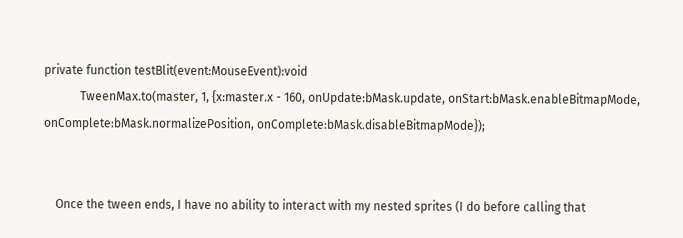private function testBlit(event:MouseEvent):void
            TweenMax.to(master, 1, {x:master.x - 160, onUpdate:bMask.update, onStart:bMask.enableBitmapMode, onComplete:bMask.normalizePosition, onComplete:bMask.disableBitmapMode});


    Once the tween ends, I have no ability to interact with my nested sprites (I do before calling that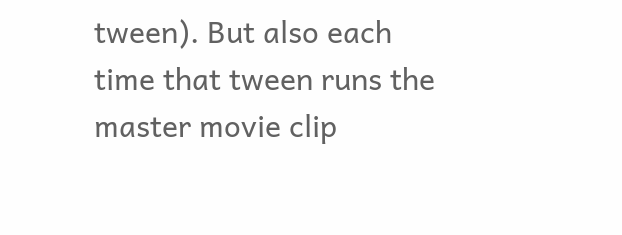tween). But also each time that tween runs the master movie clip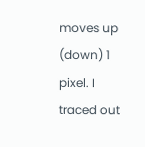moves up (down) 1 pixel. I traced out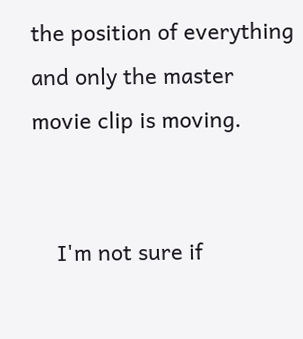the position of everything and only the master movie clip is moving.


    I'm not sure if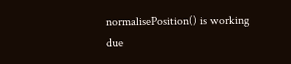normalisePosition() is working due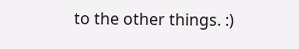to the other things. :)